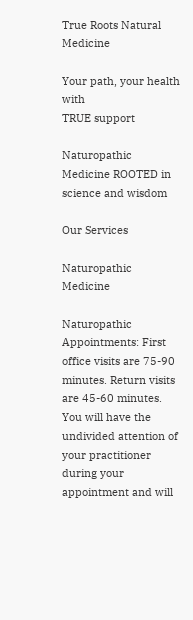True Roots Natural Medicine

Your path, your health with
TRUE support

Naturopathic Medicine ROOTED in science and wisdom

Our Services

Naturopathic Medicine

Naturopathic Appointments: First office visits are 75-90 minutes. Return visits are 45-60 minutes. You will have the undivided attention of your practitioner during your appointment and will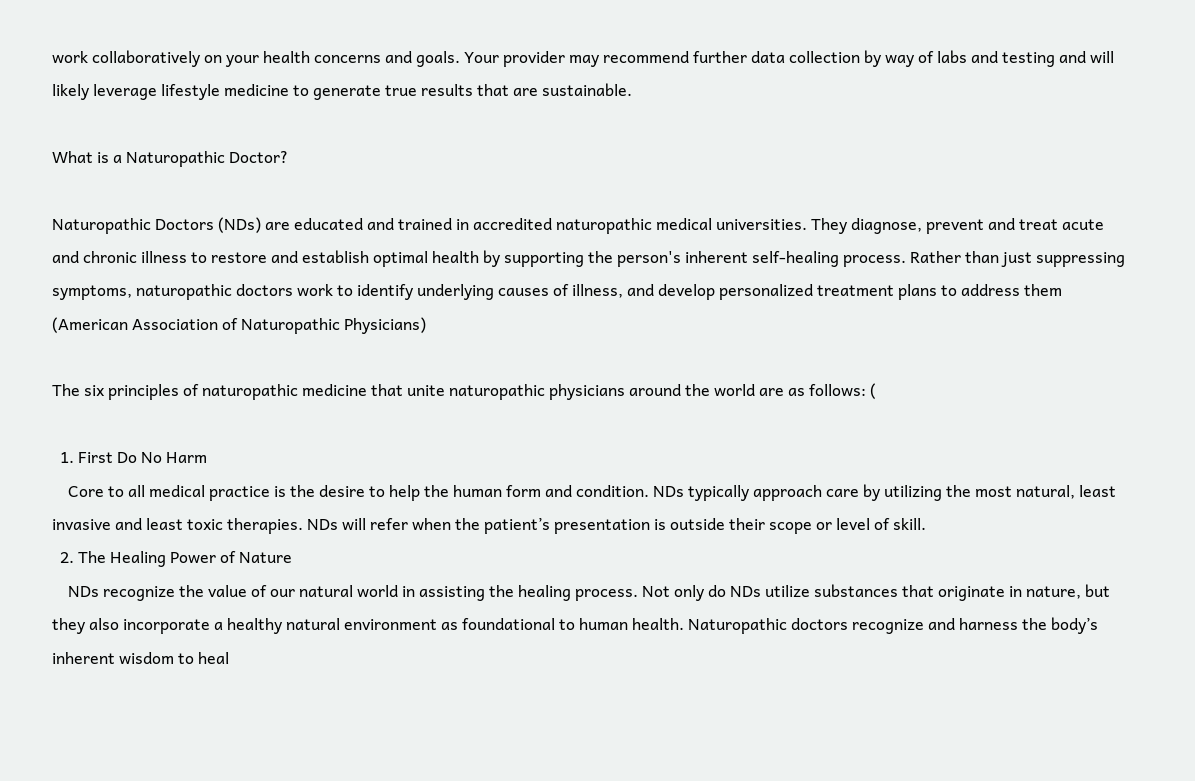work collaboratively on your health concerns and goals. Your provider may recommend further data collection by way of labs and testing and will likely leverage lifestyle medicine to generate true results that are sustainable.

What is a Naturopathic Doctor?

Naturopathic Doctors (NDs) are educated and trained in accredited naturopathic medical universities. They diagnose, prevent and treat acute and chronic illness to restore and establish optimal health by supporting the person's inherent self-healing process. Rather than just suppressing symptoms, naturopathic doctors work to identify underlying causes of illness, and develop personalized treatment plans to address them (American Association of Naturopathic Physicians)

The six principles of naturopathic medicine that unite naturopathic physicians around the world are as follows: (

  1. First Do No Harm
    Core to all medical practice is the desire to help the human form and condition. NDs typically approach care by utilizing the most natural, least invasive and least toxic therapies. NDs will refer when the patient’s presentation is outside their scope or level of skill.
  2. The Healing Power of Nature
    NDs recognize the value of our natural world in assisting the healing process. Not only do NDs utilize substances that originate in nature, but they also incorporate a healthy natural environment as foundational to human health. Naturopathic doctors recognize and harness the body’s inherent wisdom to heal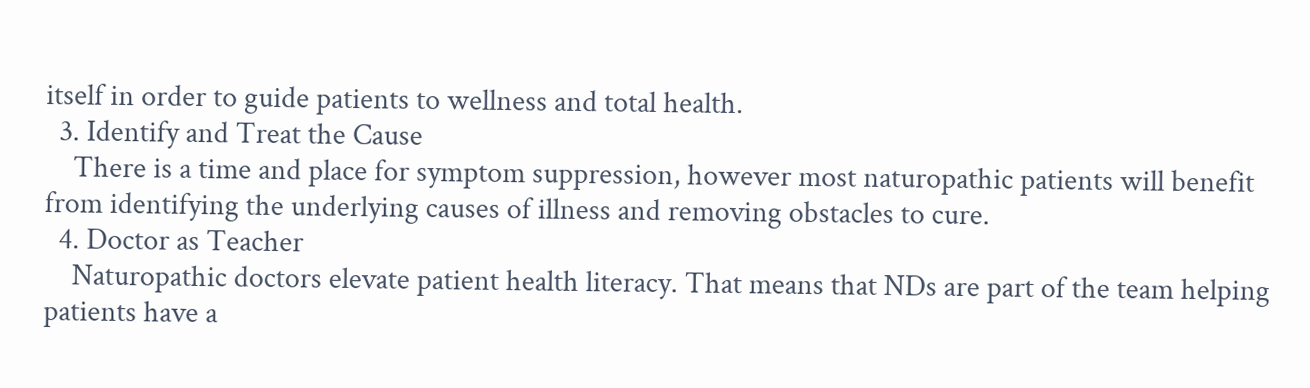itself in order to guide patients to wellness and total health.
  3. Identify and Treat the Cause
    There is a time and place for symptom suppression, however most naturopathic patients will benefit from identifying the underlying causes of illness and removing obstacles to cure.
  4. Doctor as Teacher
    Naturopathic doctors elevate patient health literacy. That means that NDs are part of the team helping patients have a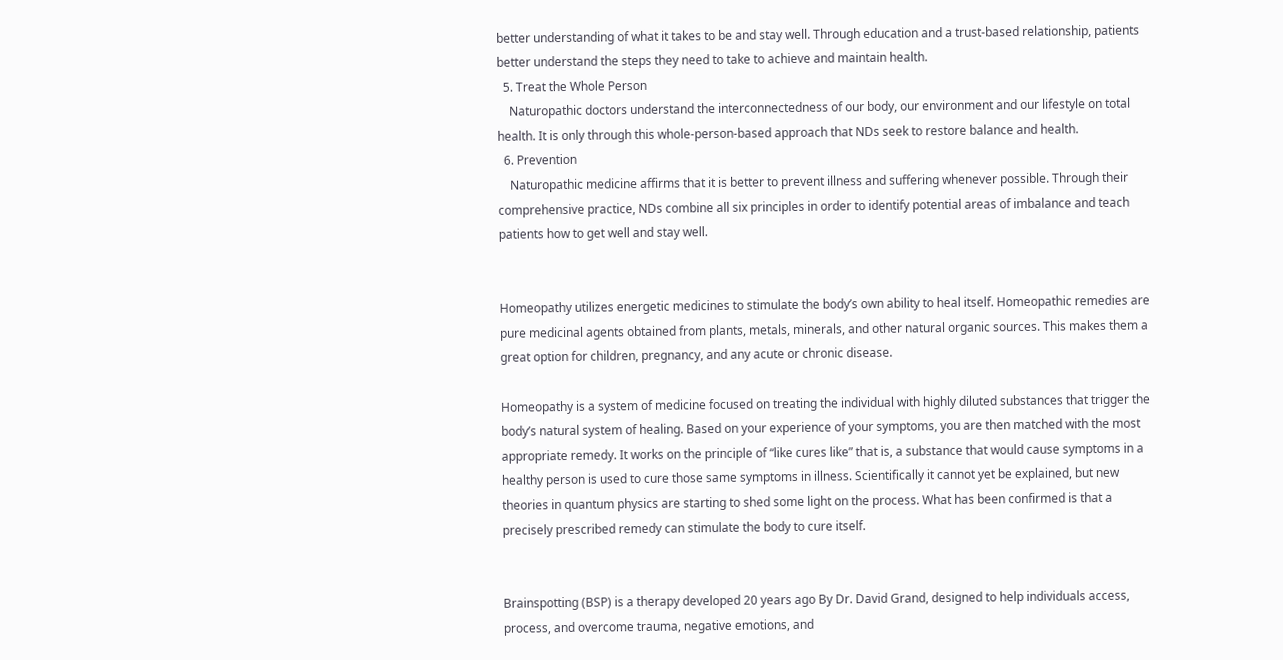better understanding of what it takes to be and stay well. Through education and a trust-based relationship, patients better understand the steps they need to take to achieve and maintain health.
  5. Treat the Whole Person
    Naturopathic doctors understand the interconnectedness of our body, our environment and our lifestyle on total health. It is only through this whole-person-based approach that NDs seek to restore balance and health.
  6. Prevention
    Naturopathic medicine affirms that it is better to prevent illness and suffering whenever possible. Through their comprehensive practice, NDs combine all six principles in order to identify potential areas of imbalance and teach patients how to get well and stay well.


Homeopathy utilizes energetic medicines to stimulate the body’s own ability to heal itself. Homeopathic remedies are pure medicinal agents obtained from plants, metals, minerals, and other natural organic sources. This makes them a great option for children, pregnancy, and any acute or chronic disease.

Homeopathy is a system of medicine focused on treating the individual with highly diluted substances that trigger the body’s natural system of healing. Based on your experience of your symptoms, you are then matched with the most appropriate remedy. It works on the principle of “like cures like” that is, a substance that would cause symptoms in a healthy person is used to cure those same symptoms in illness. Scientifically it cannot yet be explained, but new theories in quantum physics are starting to shed some light on the process. What has been confirmed is that a precisely prescribed remedy can stimulate the body to cure itself.


Brainspotting (BSP) is a therapy developed 20 years ago By Dr. David Grand, designed to help individuals access, process, and overcome trauma, negative emotions, and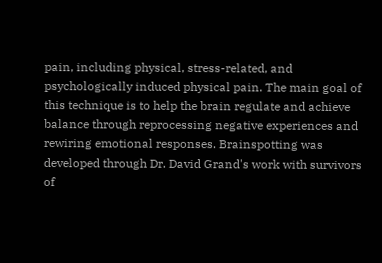pain, including physical, stress-related, and psychologically induced physical pain. The main goal of this technique is to help the brain regulate and achieve balance through reprocessing negative experiences and rewiring emotional responses. Brainspotting was developed through Dr. David Grand's work with survivors of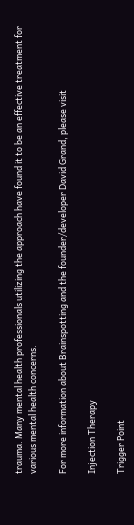trauma. Many mental health professionals utilizing the approach have found it to be an effective treatment for various mental health concerns.

For more information about Brainspotting and the founder/developer David Grand, please visit

Injection Therapy

Trigger Point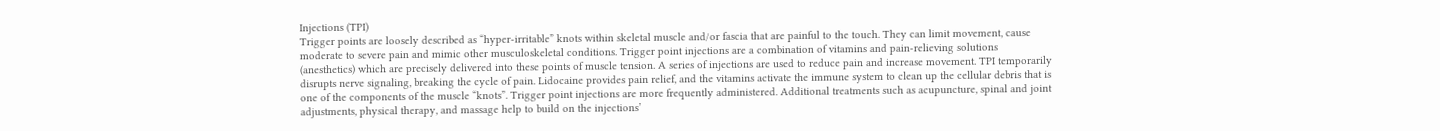Injections (TPI)
Trigger points are loosely described as “hyper-irritable” knots within skeletal muscle and/or fascia that are painful to the touch. They can limit movement, cause moderate to severe pain and mimic other musculoskeletal conditions. Trigger point injections are a combination of vitamins and pain-relieving solutions (anesthetics) which are precisely delivered into these points of muscle tension. A series of injections are used to reduce pain and increase movement. TPI temporarily disrupts nerve signaling, breaking the cycle of pain. Lidocaine provides pain relief, and the vitamins activate the immune system to clean up the cellular debris that is one of the components of the muscle “knots”. Trigger point injections are more frequently administered. Additional treatments such as acupuncture, spinal and joint adjustments, physical therapy, and massage help to build on the injections’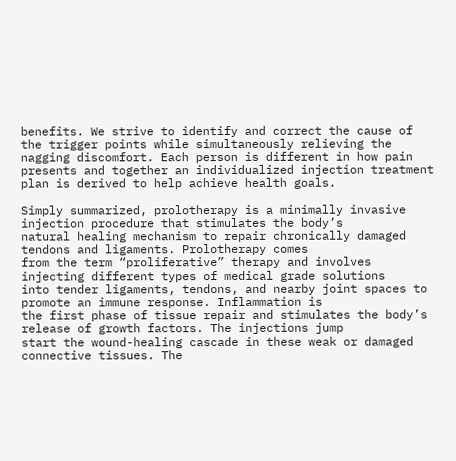benefits. We strive to identify and correct the cause of the trigger points while simultaneously relieving the nagging discomfort. Each person is different in how pain presents and together an individualized injection treatment plan is derived to help achieve health goals.

Simply summarized, prolotherapy is a minimally invasive injection procedure that stimulates the body’s
natural healing mechanism to repair chronically damaged tendons and ligaments. Prolotherapy comes
from the term “proliferative” therapy and involves injecting different types of medical grade solutions
into tender ligaments, tendons, and nearby joint spaces to promote an immune response. Inflammation is
the first phase of tissue repair and stimulates the body’s release of growth factors. The injections jump
start the wound-healing cascade in these weak or damaged connective tissues. The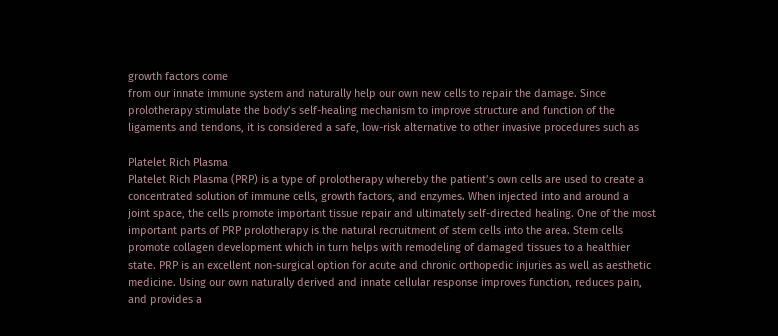growth factors come
from our innate immune system and naturally help our own new cells to repair the damage. Since
prolotherapy stimulate the body’s self-healing mechanism to improve structure and function of the
ligaments and tendons, it is considered a safe, low-risk alternative to other invasive procedures such as

Platelet Rich Plasma
Platelet Rich Plasma (PRP) is a type of prolotherapy whereby the patient’s own cells are used to create a
concentrated solution of immune cells, growth factors, and enzymes. When injected into and around a
joint space, the cells promote important tissue repair and ultimately self-directed healing. One of the most
important parts of PRP prolotherapy is the natural recruitment of stem cells into the area. Stem cells
promote collagen development which in turn helps with remodeling of damaged tissues to a healthier
state. PRP is an excellent non-surgical option for acute and chronic orthopedic injuries as well as aesthetic
medicine. Using our own naturally derived and innate cellular response improves function, reduces pain,
and provides a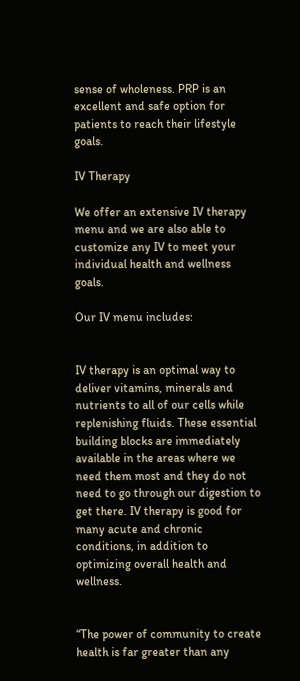sense of wholeness. PRP is an excellent and safe option for patients to reach their lifestyle goals.

IV Therapy

We offer an extensive IV therapy menu and we are also able to customize any IV to meet your individual health and wellness goals.

Our IV menu includes:


IV therapy is an optimal way to deliver vitamins, minerals and nutrients to all of our cells while replenishing fluids. These essential building blocks are immediately available in the areas where we need them most and they do not need to go through our digestion to get there. IV therapy is good for many acute and chronic conditions, in addition to optimizing overall health and wellness.


“The power of community to create health is far greater than any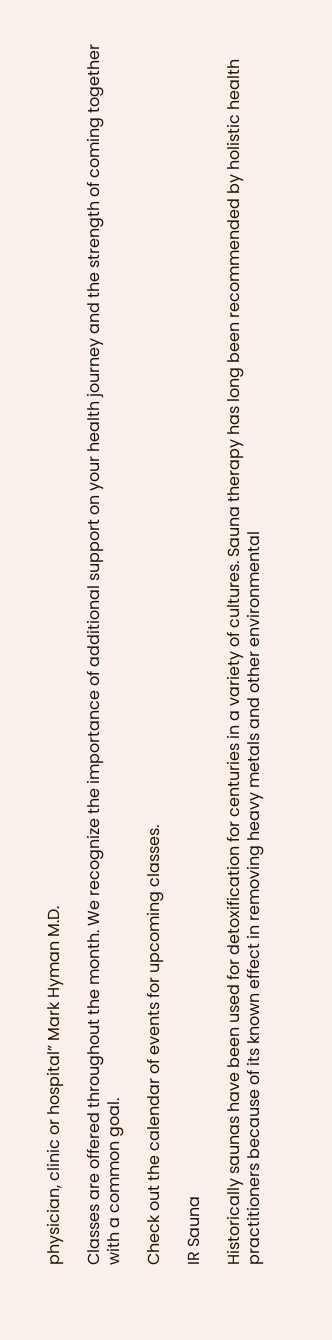physician, clinic or hospital” Mark Hyman M.D.

Classes are offered throughout the month. We recognize the importance of additional support on your health journey and the strength of coming together with a common goal.

Check out the calendar of events for upcoming classes.

IR Sauna

Historically saunas have been used for detoxification for centuries in a variety of cultures. Sauna therapy has long been recommended by holistic health practitioners because of its known effect in removing heavy metals and other environmental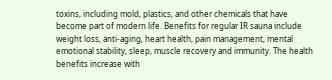toxins, including mold, plastics, and other chemicals that have become part of modern life. Benefits for regular IR sauna include weight loss, anti-aging, heart health, pain management, mental emotional stability, sleep, muscle recovery and immunity. The health benefits increase with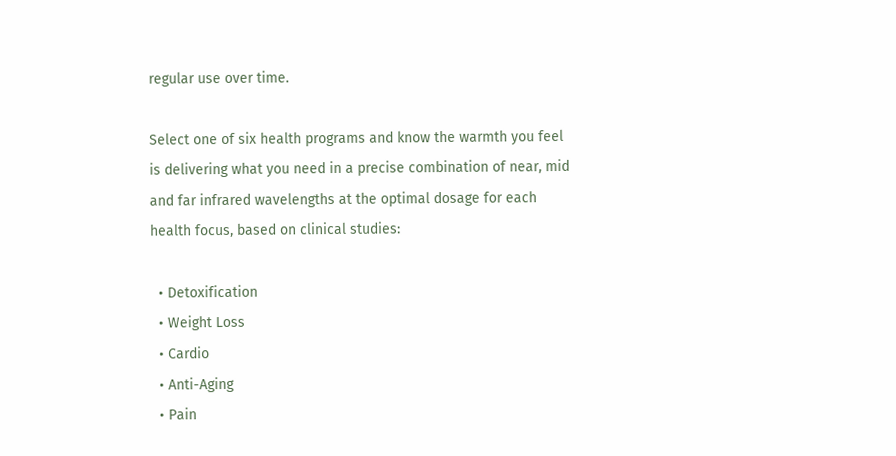regular use over time.

Select one of six health programs and know the warmth you feel is delivering what you need in a precise combination of near, mid and far infrared wavelengths at the optimal dosage for each health focus, based on clinical studies:

  • Detoxification
  • Weight Loss
  • Cardio
  • Anti-Aging
  • Pain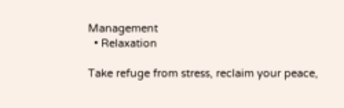Management
  • Relaxation

Take refuge from stress, reclaim your peace,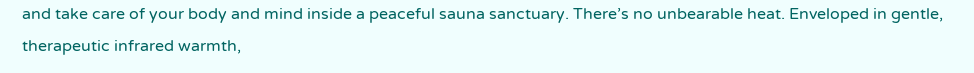and take care of your body and mind inside a peaceful sauna sanctuary. There’s no unbearable heat. Enveloped in gentle, therapeutic infrared warmth,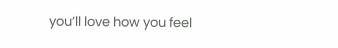you’ll love how you feel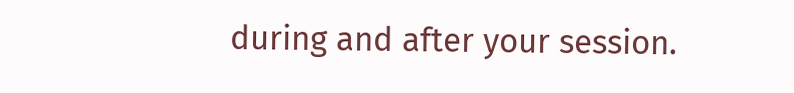during and after your session.